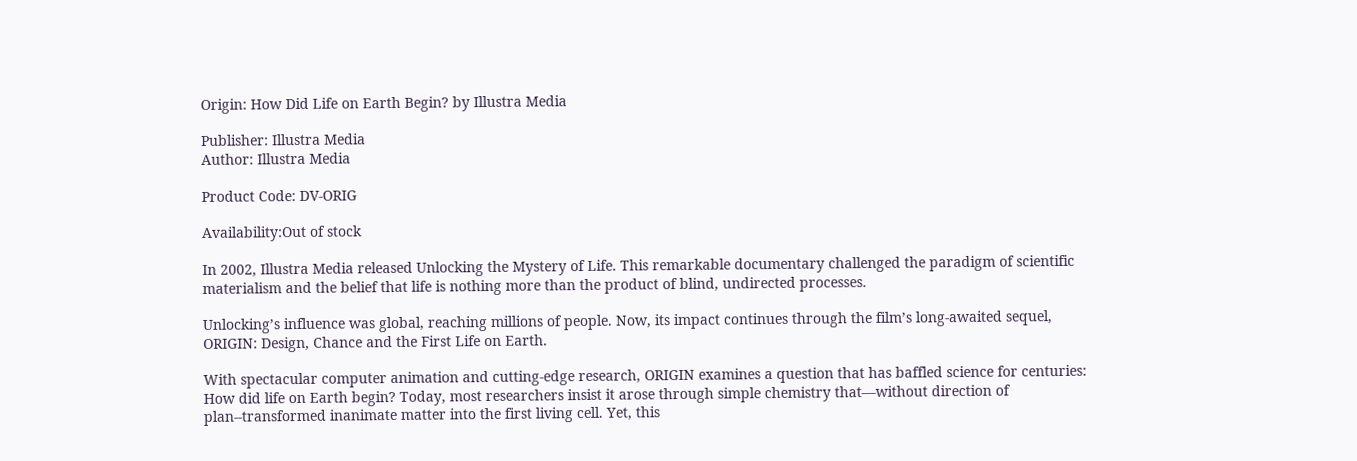Origin: How Did Life on Earth Begin? by Illustra Media

Publisher: Illustra Media
Author: Illustra Media

Product Code: DV-ORIG

Availability:Out of stock

In 2002, Illustra Media released Unlocking the Mystery of Life. This remarkable documentary challenged the paradigm of scientific materialism and the belief that life is nothing more than the product of blind, undirected processes.

Unlocking’s influence was global, reaching millions of people. Now, its impact continues through the film’s long-awaited sequel, ORIGIN: Design, Chance and the First Life on Earth.

With spectacular computer animation and cutting-edge research, ORIGIN examines a question that has baffled science for centuries: How did life on Earth begin? Today, most researchers insist it arose through simple chemistry that—without direction of plan--transformed inanimate matter into the first living cell. Yet, this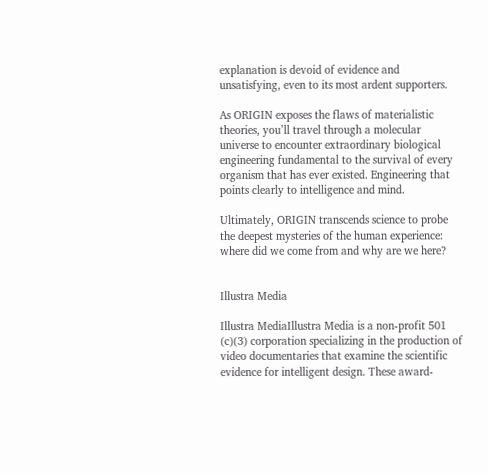explanation is devoid of evidence and unsatisfying, even to its most ardent supporters.

As ORIGIN exposes the flaws of materialistic theories, you’ll travel through a molecular universe to encounter extraordinary biological engineering fundamental to the survival of every organism that has ever existed. Engineering that points clearly to intelligence and mind.

Ultimately, ORIGIN transcends science to probe the deepest mysteries of the human experience: where did we come from and why are we here?


Illustra Media

Illustra MediaIllustra Media is a non-profit 501 (c)(3) corporation specializing in the production of video documentaries that examine the scientific evidence for intelligent design. These award-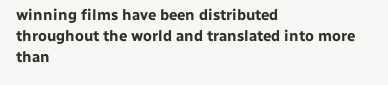winning films have been distributed throughout the world and translated into more than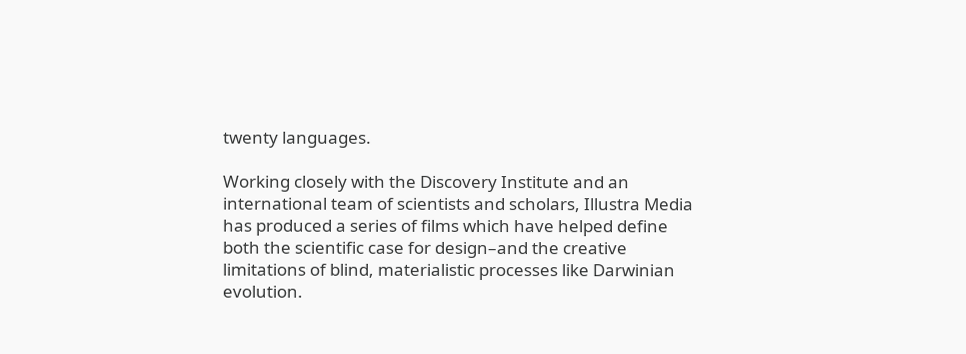twenty languages.

Working closely with the Discovery Institute and an international team of scientists and scholars, Illustra Media has produced a series of films which have helped define both the scientific case for design–and the creative limitations of blind, materialistic processes like Darwinian evolution.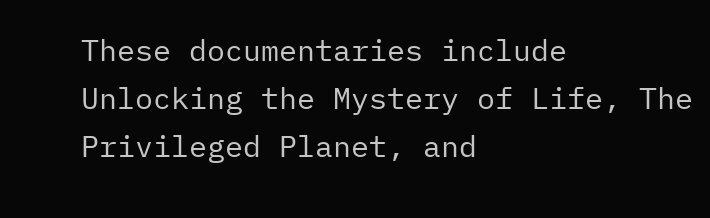These documentaries include Unlocking the Mystery of Life, The Privileged Planet, and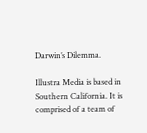Darwin’s Dilemma.

Illustra Media is based in Southern California. It is comprised of a team of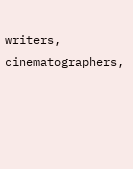writers, cinematographers,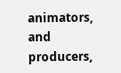animators, and producers,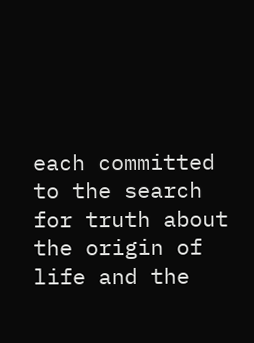each committed to the search for truth about the origin of life and the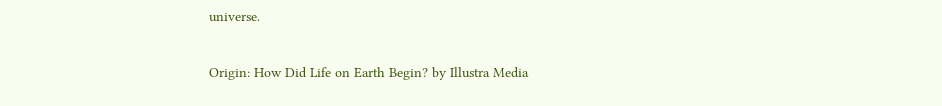universe.

Origin: How Did Life on Earth Begin? by Illustra Media